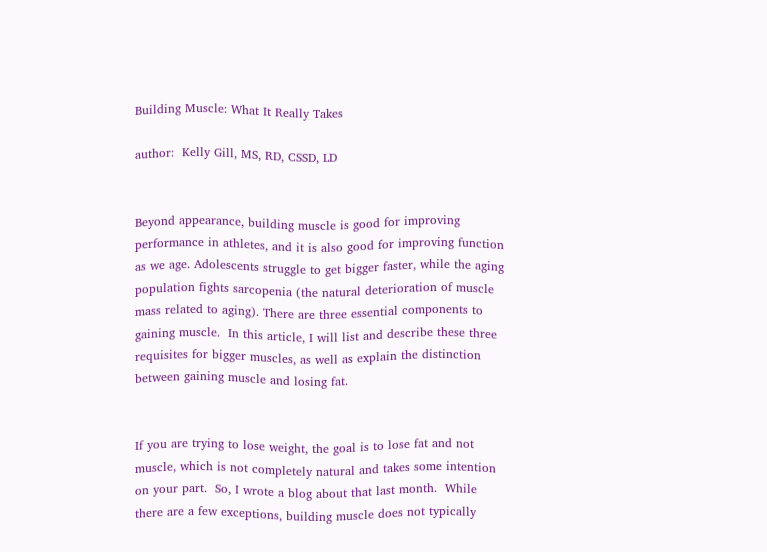Building Muscle: What It Really Takes

author:  Kelly Gill, MS, RD, CSSD, LD


Beyond appearance, building muscle is good for improving performance in athletes, and it is also good for improving function as we age. Adolescents struggle to get bigger faster, while the aging population fights sarcopenia (the natural deterioration of muscle mass related to aging). There are three essential components to gaining muscle.  In this article, I will list and describe these three requisites for bigger muscles, as well as explain the distinction between gaining muscle and losing fat.


If you are trying to lose weight, the goal is to lose fat and not muscle, which is not completely natural and takes some intention on your part.  So, I wrote a blog about that last month.  While there are a few exceptions, building muscle does not typically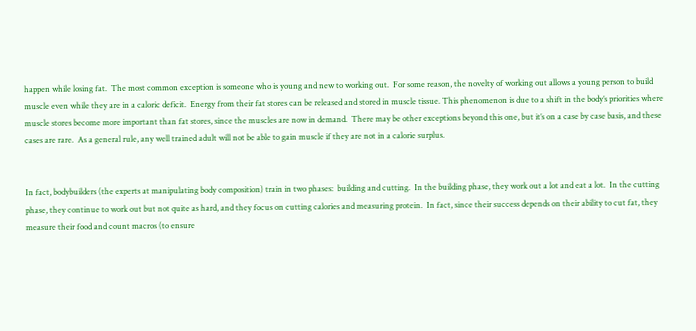happen while losing fat.  The most common exception is someone who is young and new to working out.  For some reason, the novelty of working out allows a young person to build muscle even while they are in a caloric deficit.  Energy from their fat stores can be released and stored in muscle tissue. This phenomenon is due to a shift in the body’s priorities where muscle stores become more important than fat stores, since the muscles are now in demand.  There may be other exceptions beyond this one, but it’s on a case by case basis, and these cases are rare.  As a general rule, any well trained adult will not be able to gain muscle if they are not in a calorie surplus.


In fact, bodybuilders (the experts at manipulating body composition) train in two phases:  building and cutting.  In the building phase, they work out a lot and eat a lot.  In the cutting phase, they continue to work out but not quite as hard, and they focus on cutting calories and measuring protein.  In fact, since their success depends on their ability to cut fat, they measure their food and count macros (to ensure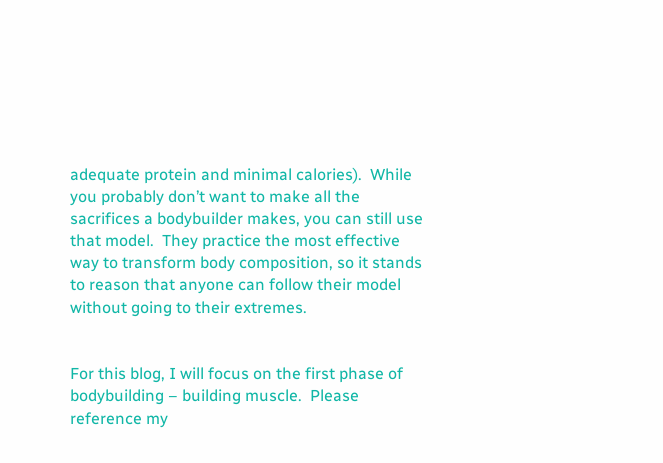adequate protein and minimal calories).  While you probably don’t want to make all the sacrifices a bodybuilder makes, you can still use that model.  They practice the most effective way to transform body composition, so it stands to reason that anyone can follow their model without going to their extremes.


For this blog, I will focus on the first phase of bodybuilding – building muscle.  Please reference my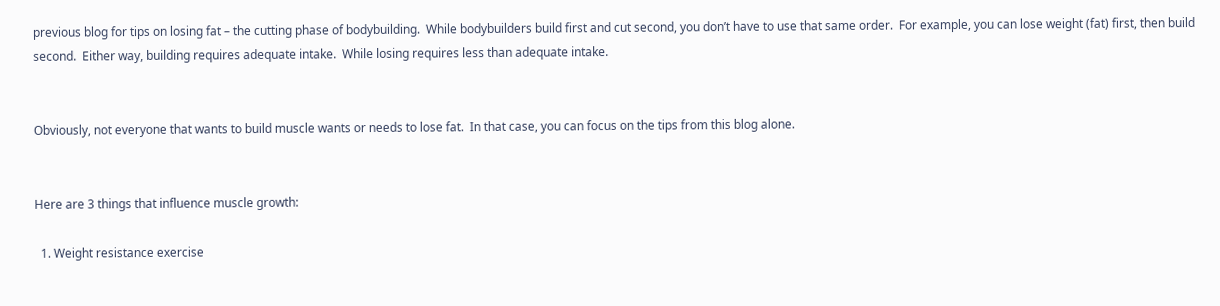previous blog for tips on losing fat – the cutting phase of bodybuilding.  While bodybuilders build first and cut second, you don’t have to use that same order.  For example, you can lose weight (fat) first, then build second.  Either way, building requires adequate intake.  While losing requires less than adequate intake.


Obviously, not everyone that wants to build muscle wants or needs to lose fat.  In that case, you can focus on the tips from this blog alone.


Here are 3 things that influence muscle growth:

  1. Weight resistance exercise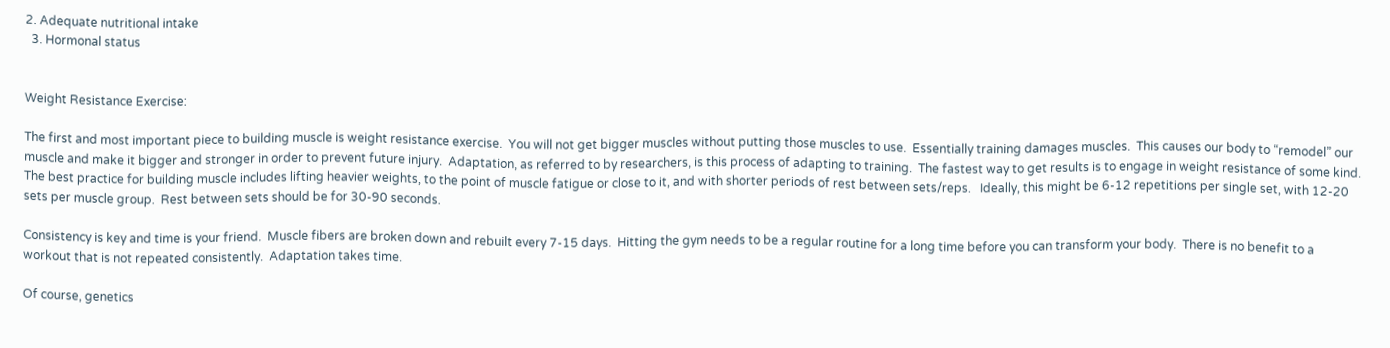2. Adequate nutritional intake
  3. Hormonal status


Weight Resistance Exercise:

The first and most important piece to building muscle is weight resistance exercise.  You will not get bigger muscles without putting those muscles to use.  Essentially training damages muscles.  This causes our body to “remodel” our muscle and make it bigger and stronger in order to prevent future injury.  Adaptation, as referred to by researchers, is this process of adapting to training.  The fastest way to get results is to engage in weight resistance of some kind.  The best practice for building muscle includes lifting heavier weights, to the point of muscle fatigue or close to it, and with shorter periods of rest between sets/reps.   Ideally, this might be 6-12 repetitions per single set, with 12-20 sets per muscle group.  Rest between sets should be for 30-90 seconds.

Consistency is key and time is your friend.  Muscle fibers are broken down and rebuilt every 7-15 days.  Hitting the gym needs to be a regular routine for a long time before you can transform your body.  There is no benefit to a workout that is not repeated consistently.  Adaptation takes time.

Of course, genetics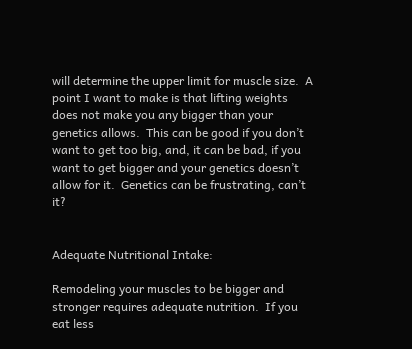will determine the upper limit for muscle size.  A point I want to make is that lifting weights does not make you any bigger than your genetics allows.  This can be good if you don’t want to get too big, and, it can be bad, if you want to get bigger and your genetics doesn’t allow for it.  Genetics can be frustrating, can’t it?


Adequate Nutritional Intake:

Remodeling your muscles to be bigger and stronger requires adequate nutrition.  If you eat less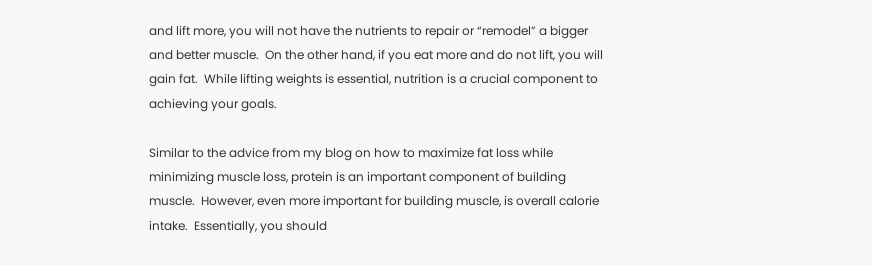and lift more, you will not have the nutrients to repair or “remodel” a bigger and better muscle.  On the other hand, if you eat more and do not lift, you will gain fat.  While lifting weights is essential, nutrition is a crucial component to achieving your goals.

Similar to the advice from my blog on how to maximize fat loss while minimizing muscle loss, protein is an important component of building muscle.  However, even more important for building muscle, is overall calorie intake.  Essentially, you should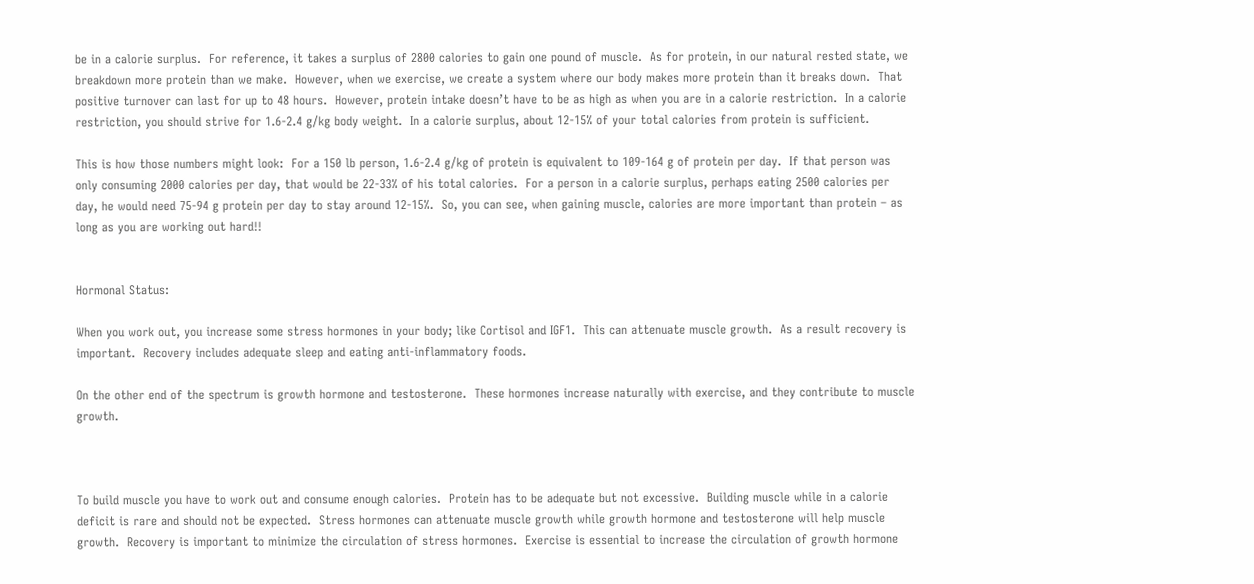be in a calorie surplus.  For reference, it takes a surplus of 2800 calories to gain one pound of muscle.  As for protein, in our natural rested state, we breakdown more protein than we make.  However, when we exercise, we create a system where our body makes more protein than it breaks down.  That positive turnover can last for up to 48 hours.  However, protein intake doesn’t have to be as high as when you are in a calorie restriction.  In a calorie restriction, you should strive for 1.6-2.4 g/kg body weight.  In a calorie surplus, about 12-15% of your total calories from protein is sufficient.

This is how those numbers might look:  For a 150 lb person, 1.6-2.4 g/kg of protein is equivalent to 109-164 g of protein per day.  If that person was only consuming 2000 calories per day, that would be 22-33% of his total calories.  For a person in a calorie surplus, perhaps eating 2500 calories per day, he would need 75-94 g protein per day to stay around 12-15%.  So, you can see, when gaining muscle, calories are more important than protein – as long as you are working out hard!!


Hormonal Status:

When you work out, you increase some stress hormones in your body; like Cortisol and IGF1.  This can attenuate muscle growth.  As a result recovery is important.  Recovery includes adequate sleep and eating anti-inflammatory foods.

On the other end of the spectrum is growth hormone and testosterone.  These hormones increase naturally with exercise, and they contribute to muscle growth.



To build muscle you have to work out and consume enough calories.  Protein has to be adequate but not excessive.  Building muscle while in a calorie deficit is rare and should not be expected.  Stress hormones can attenuate muscle growth while growth hormone and testosterone will help muscle growth.  Recovery is important to minimize the circulation of stress hormones.  Exercise is essential to increase the circulation of growth hormone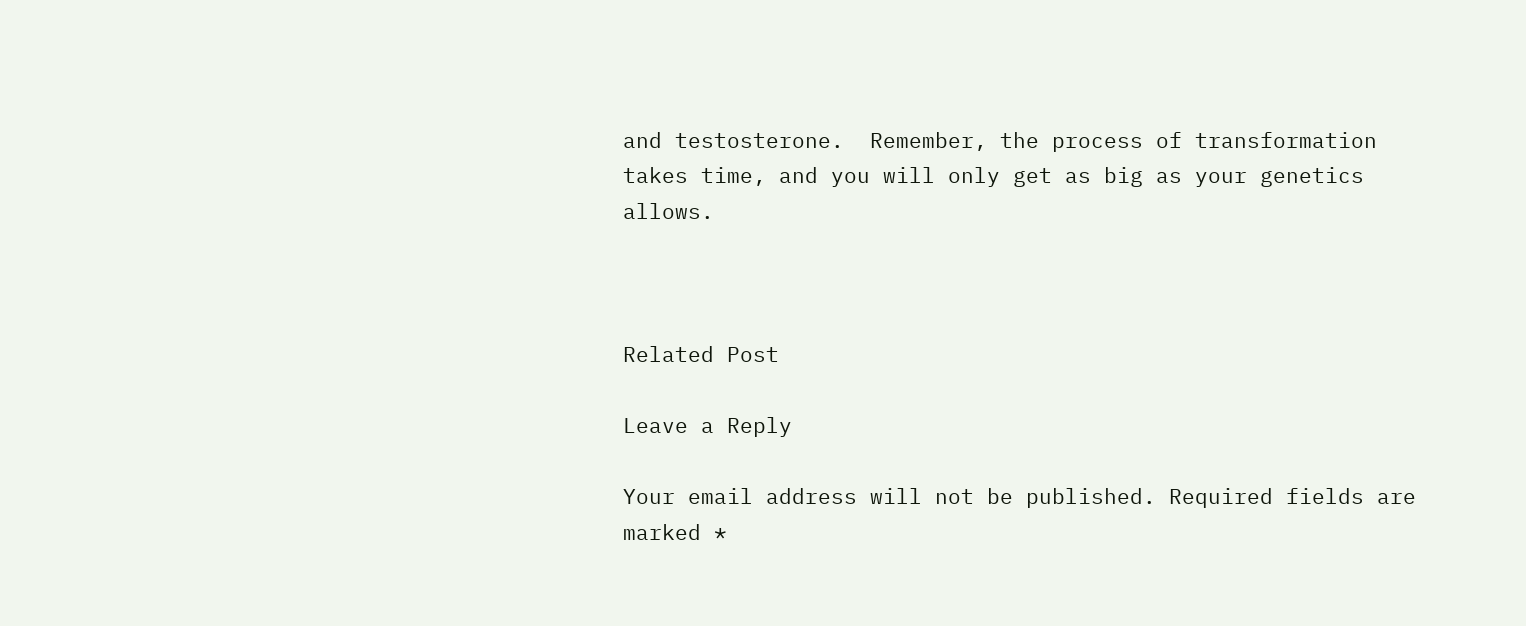and testosterone.  Remember, the process of transformation takes time, and you will only get as big as your genetics allows.



Related Post

Leave a Reply

Your email address will not be published. Required fields are marked *